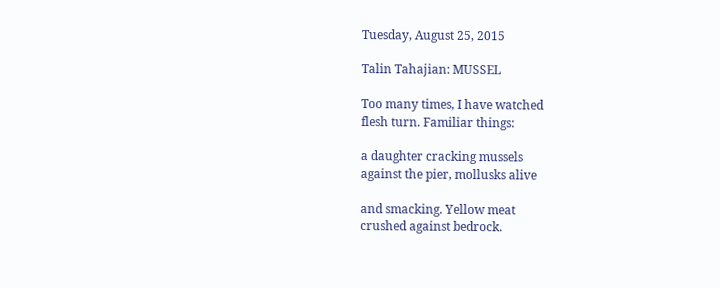Tuesday, August 25, 2015

Talin Tahajian: MUSSEL

Too many times, I have watched
flesh turn. Familiar things:

a daughter cracking mussels
against the pier, mollusks alive

and smacking. Yellow meat
crushed against bedrock.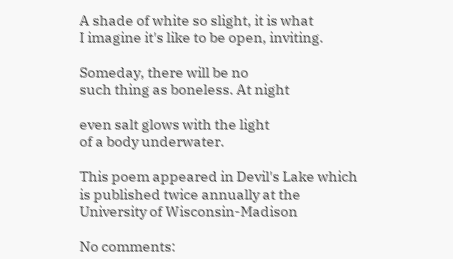A shade of white so slight, it is what
I imagine it's like to be open, inviting.

Someday, there will be no
such thing as boneless. At night

even salt glows with the light
of a body underwater.

This poem appeared in Devil's Lake which is published twice annually at the University of Wisconsin-Madison

No comments: